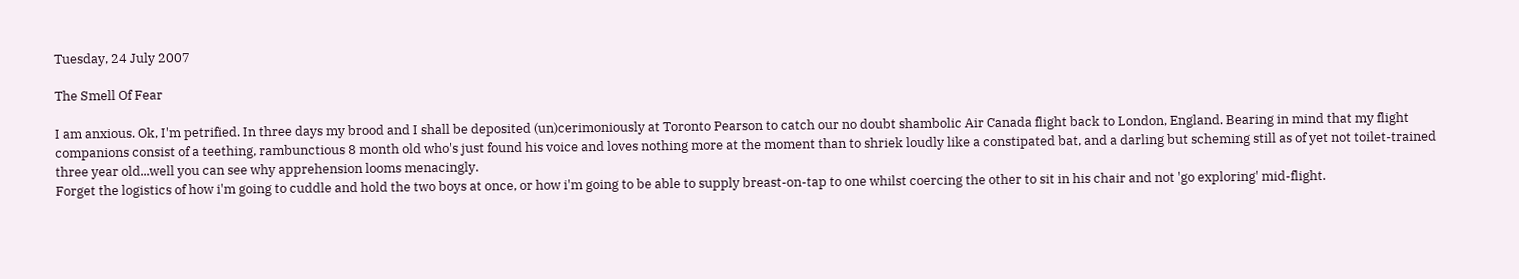Tuesday, 24 July 2007

The Smell Of Fear

I am anxious. Ok, I'm petrified. In three days my brood and I shall be deposited (un)cerimoniously at Toronto Pearson to catch our no doubt shambolic Air Canada flight back to London, England. Bearing in mind that my flight companions consist of a teething, rambunctious 8 month old who's just found his voice and loves nothing more at the moment than to shriek loudly like a constipated bat, and a darling but scheming still as of yet not toilet-trained three year old...well you can see why apprehension looms menacingly.
Forget the logistics of how i'm going to cuddle and hold the two boys at once, or how i'm going to be able to supply breast-on-tap to one whilst coercing the other to sit in his chair and not 'go exploring' mid-flight.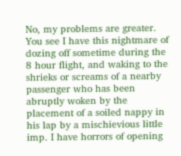No, my problems are greater. You see I have this nightmare of dozing off sometime during the 8 hour flight, and waking to the shrieks or screams of a nearby passenger who has been abruptly woken by the placement of a soiled nappy in his lap by a mischievious little imp. I have horrors of opening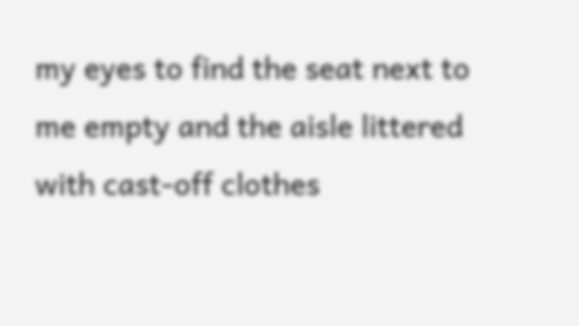my eyes to find the seat next to me empty and the aisle littered with cast-off clothes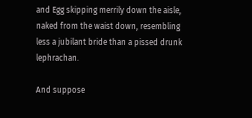and Egg skipping merrily down the aisle, naked from the waist down, resembling less a jubilant bride than a pissed drunk lephrachan.

And suppose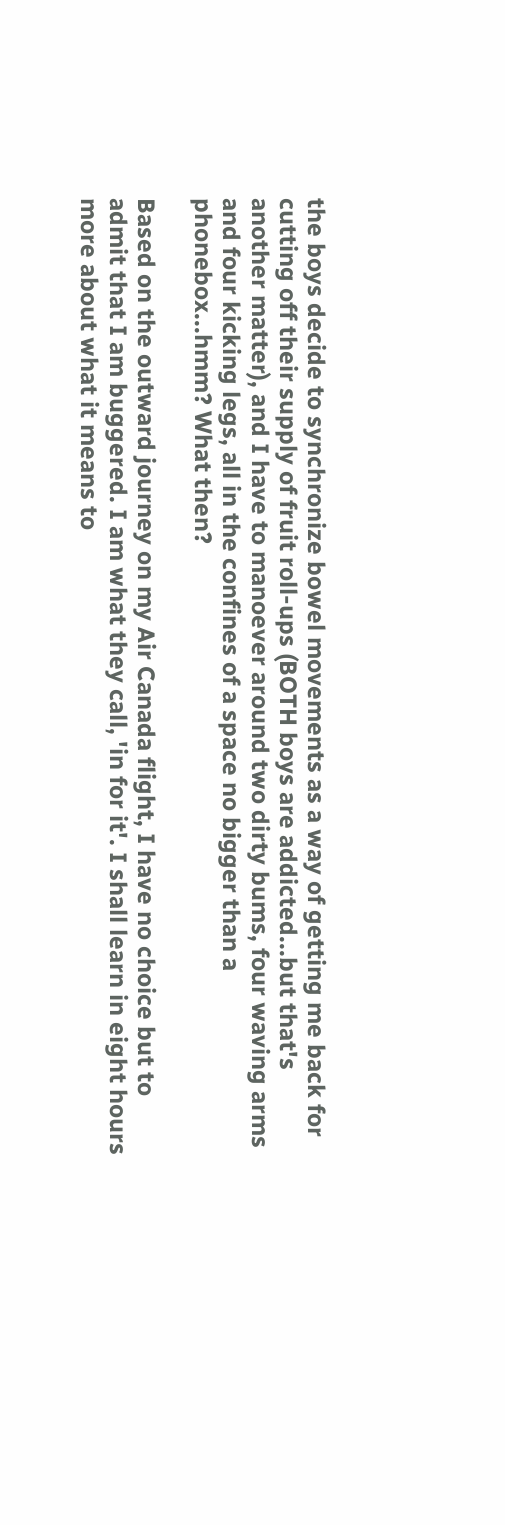the boys decide to synchronize bowel movements as a way of getting me back for cutting off their supply of fruit roll-ups (BOTH boys are addicted...but that's another matter), and I have to manoever around two dirty bums, four waving arms and four kicking legs, all in the confines of a space no bigger than a phonebox...hmm? What then?

Based on the outward journey on my Air Canada flight, I have no choice but to admit that I am buggered. I am what they call, 'in for it'. I shall learn in eight hours more about what it means to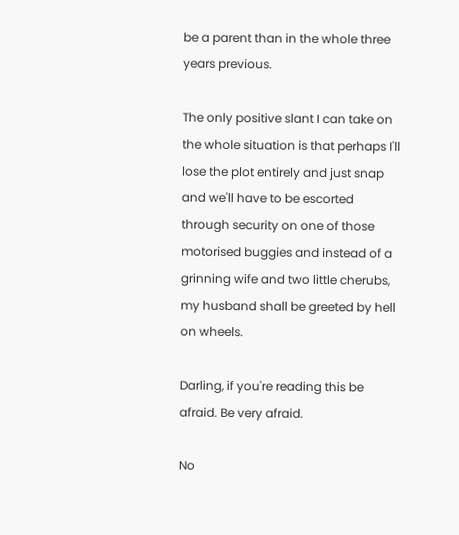be a parent than in the whole three years previous.

The only positive slant I can take on the whole situation is that perhaps I'll lose the plot entirely and just snap and we'll have to be escorted through security on one of those motorised buggies and instead of a grinning wife and two little cherubs, my husband shall be greeted by hell on wheels.

Darling, if you're reading this be afraid. Be very afraid.

No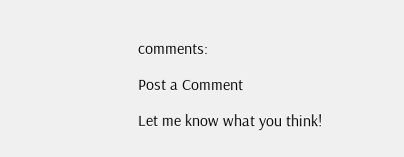comments:

Post a Comment

Let me know what you think!